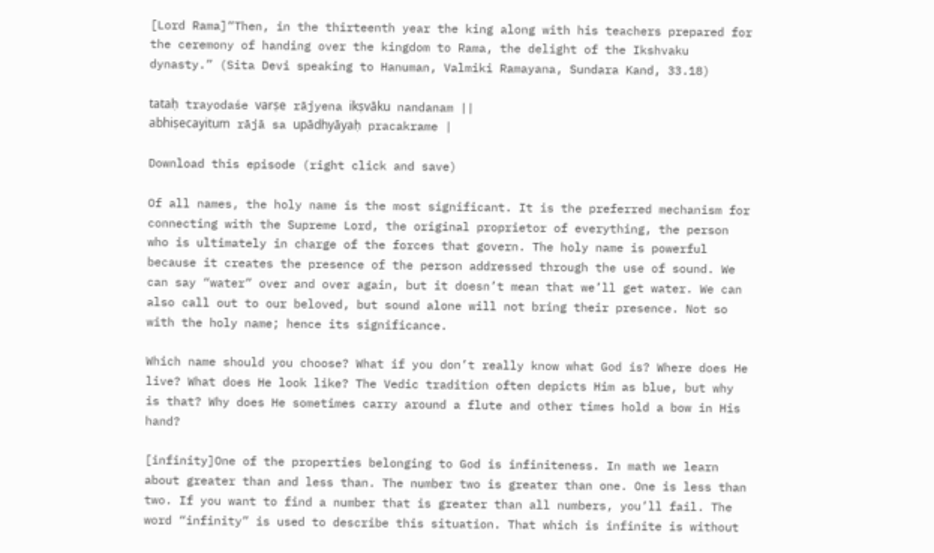[Lord Rama]“Then, in the thirteenth year the king along with his teachers prepared for the ceremony of handing over the kingdom to Rama, the delight of the Ikshvaku dynasty.” (Sita Devi speaking to Hanuman, Valmiki Ramayana, Sundara Kand, 33.18)

tataḥ trayodaśe varṣe rājyena ikṣvāku nandanam ||
abhiṣecayitum rājā sa upādhyāyaḥ pracakrame |

Download this episode (right click and save)

Of all names, the holy name is the most significant. It is the preferred mechanism for connecting with the Supreme Lord, the original proprietor of everything, the person who is ultimately in charge of the forces that govern. The holy name is powerful because it creates the presence of the person addressed through the use of sound. We can say “water” over and over again, but it doesn’t mean that we’ll get water. We can also call out to our beloved, but sound alone will not bring their presence. Not so with the holy name; hence its significance.

Which name should you choose? What if you don’t really know what God is? Where does He live? What does He look like? The Vedic tradition often depicts Him as blue, but why is that? Why does He sometimes carry around a flute and other times hold a bow in His hand?

[infinity]One of the properties belonging to God is infiniteness. In math we learn about greater than and less than. The number two is greater than one. One is less than two. If you want to find a number that is greater than all numbers, you’ll fail. The word “infinity” is used to describe this situation. That which is infinite is without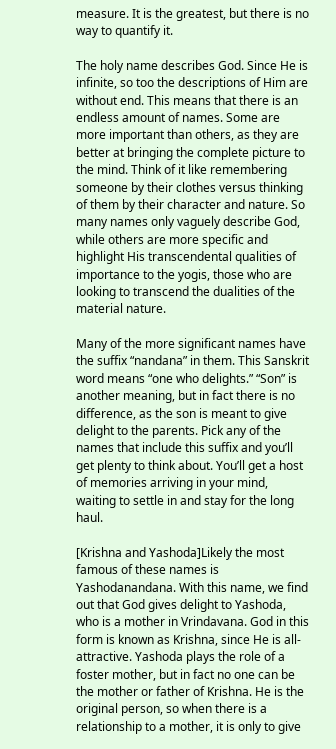measure. It is the greatest, but there is no way to quantify it.

The holy name describes God. Since He is infinite, so too the descriptions of Him are without end. This means that there is an endless amount of names. Some are more important than others, as they are better at bringing the complete picture to the mind. Think of it like remembering someone by their clothes versus thinking of them by their character and nature. So many names only vaguely describe God, while others are more specific and highlight His transcendental qualities of importance to the yogis, those who are looking to transcend the dualities of the material nature.

Many of the more significant names have the suffix “nandana” in them. This Sanskrit word means “one who delights.” “Son” is another meaning, but in fact there is no difference, as the son is meant to give delight to the parents. Pick any of the names that include this suffix and you’ll get plenty to think about. You’ll get a host of memories arriving in your mind, waiting to settle in and stay for the long haul.

[Krishna and Yashoda]Likely the most famous of these names is Yashodanandana. With this name, we find out that God gives delight to Yashoda, who is a mother in Vrindavana. God in this form is known as Krishna, since He is all-attractive. Yashoda plays the role of a foster mother, but in fact no one can be the mother or father of Krishna. He is the original person, so when there is a relationship to a mother, it is only to give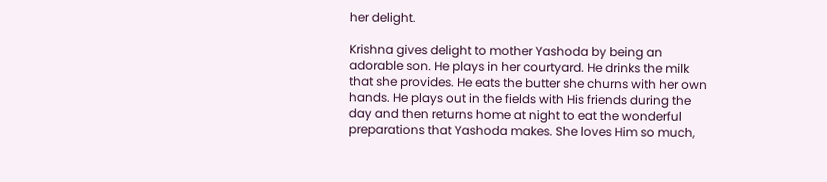her delight.

Krishna gives delight to mother Yashoda by being an adorable son. He plays in her courtyard. He drinks the milk that she provides. He eats the butter she churns with her own hands. He plays out in the fields with His friends during the day and then returns home at night to eat the wonderful preparations that Yashoda makes. She loves Him so much,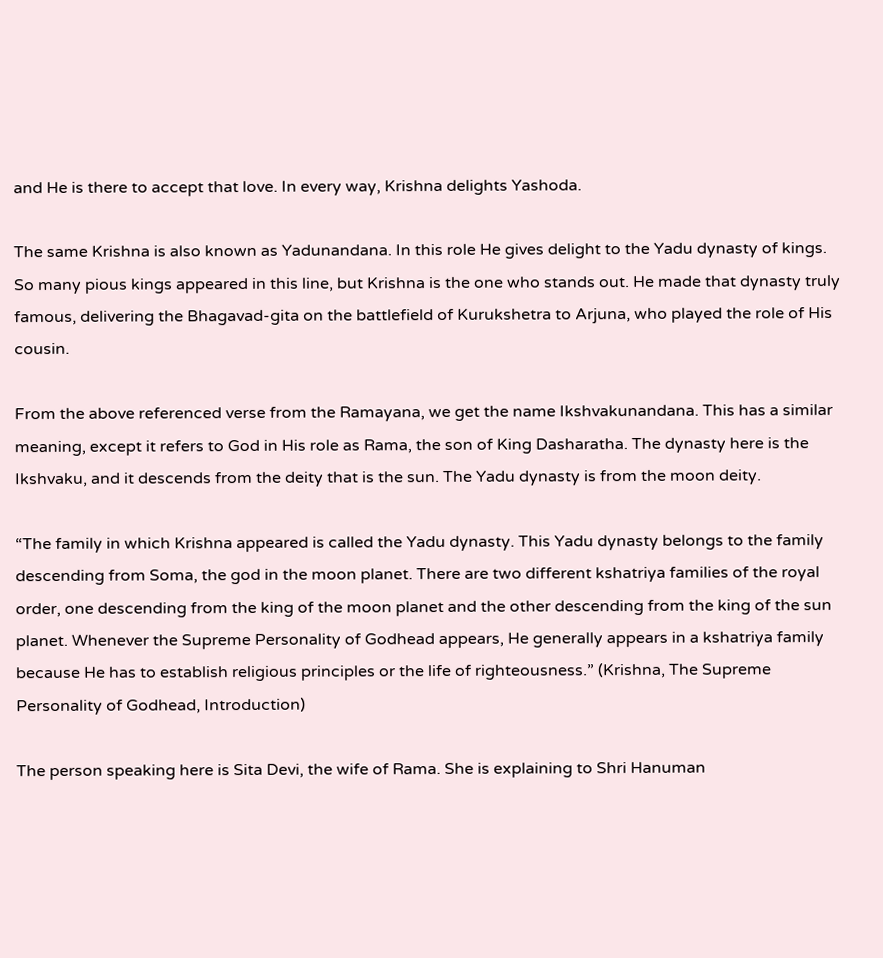and He is there to accept that love. In every way, Krishna delights Yashoda.

The same Krishna is also known as Yadunandana. In this role He gives delight to the Yadu dynasty of kings. So many pious kings appeared in this line, but Krishna is the one who stands out. He made that dynasty truly famous, delivering the Bhagavad-gita on the battlefield of Kurukshetra to Arjuna, who played the role of His cousin.

From the above referenced verse from the Ramayana, we get the name Ikshvakunandana. This has a similar meaning, except it refers to God in His role as Rama, the son of King Dasharatha. The dynasty here is the Ikshvaku, and it descends from the deity that is the sun. The Yadu dynasty is from the moon deity.

“The family in which Krishna appeared is called the Yadu dynasty. This Yadu dynasty belongs to the family descending from Soma, the god in the moon planet. There are two different kshatriya families of the royal order, one descending from the king of the moon planet and the other descending from the king of the sun planet. Whenever the Supreme Personality of Godhead appears, He generally appears in a kshatriya family because He has to establish religious principles or the life of righteousness.” (Krishna, The Supreme Personality of Godhead, Introduction)

The person speaking here is Sita Devi, the wife of Rama. She is explaining to Shri Hanuman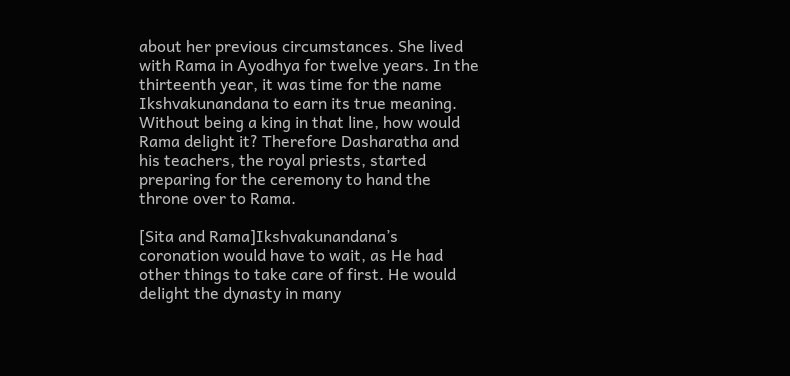about her previous circumstances. She lived with Rama in Ayodhya for twelve years. In the thirteenth year, it was time for the name Ikshvakunandana to earn its true meaning. Without being a king in that line, how would Rama delight it? Therefore Dasharatha and his teachers, the royal priests, started preparing for the ceremony to hand the throne over to Rama.

[Sita and Rama]Ikshvakunandana’s coronation would have to wait, as He had other things to take care of first. He would delight the dynasty in many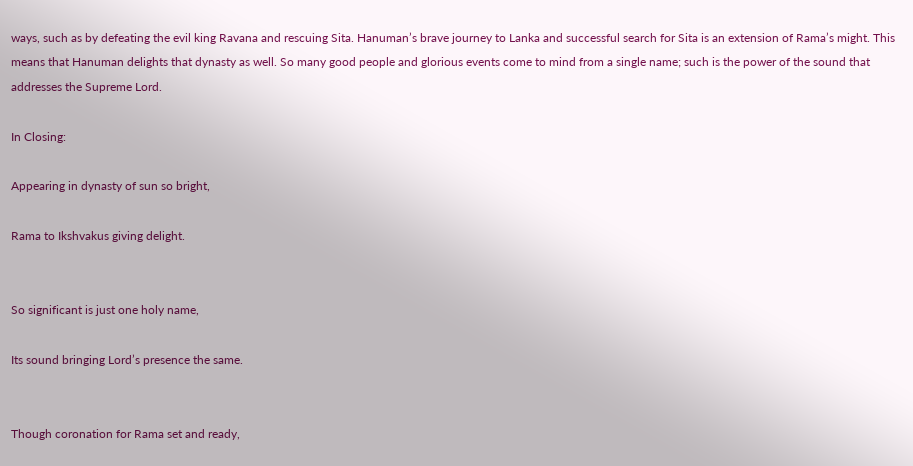ways, such as by defeating the evil king Ravana and rescuing Sita. Hanuman’s brave journey to Lanka and successful search for Sita is an extension of Rama’s might. This means that Hanuman delights that dynasty as well. So many good people and glorious events come to mind from a single name; such is the power of the sound that addresses the Supreme Lord.

In Closing:

Appearing in dynasty of sun so bright,

Rama to Ikshvakus giving delight.


So significant is just one holy name,

Its sound bringing Lord’s presence the same.


Though coronation for Rama set and ready,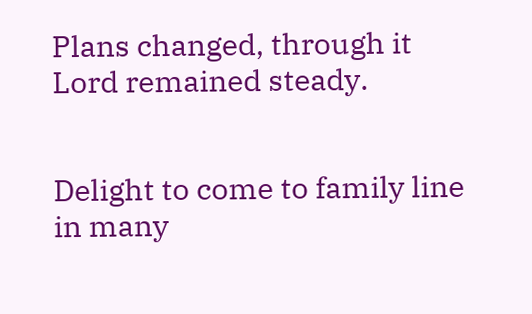Plans changed, through it Lord remained steady.


Delight to come to family line in many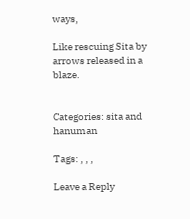ways,

Like rescuing Sita by arrows released in a blaze.


Categories: sita and hanuman

Tags: , , ,

Leave a Reply